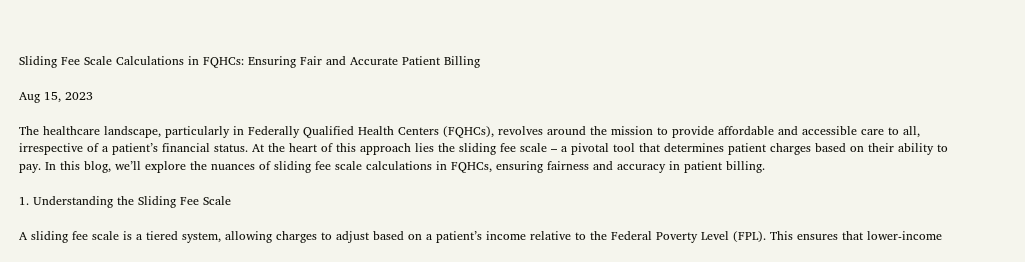Sliding Fee Scale Calculations in FQHCs: Ensuring Fair and Accurate Patient Billing

Aug 15, 2023

The healthcare landscape, particularly in Federally Qualified Health Centers (FQHCs), revolves around the mission to provide affordable and accessible care to all, irrespective of a patient’s financial status. At the heart of this approach lies the sliding fee scale – a pivotal tool that determines patient charges based on their ability to pay. In this blog, we’ll explore the nuances of sliding fee scale calculations in FQHCs, ensuring fairness and accuracy in patient billing.

1. Understanding the Sliding Fee Scale

A sliding fee scale is a tiered system, allowing charges to adjust based on a patient’s income relative to the Federal Poverty Level (FPL). This ensures that lower-income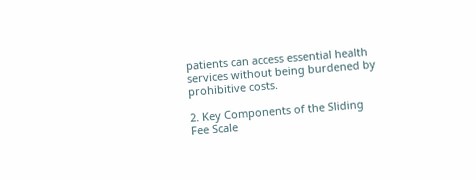patients can access essential health services without being burdened by prohibitive costs.

2. Key Components of the Sliding Fee Scale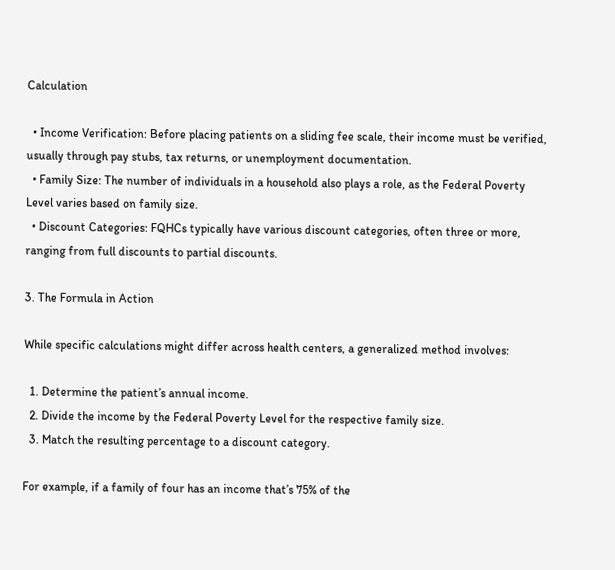Calculation

  • Income Verification: Before placing patients on a sliding fee scale, their income must be verified, usually through pay stubs, tax returns, or unemployment documentation.
  • Family Size: The number of individuals in a household also plays a role, as the Federal Poverty Level varies based on family size.
  • Discount Categories: FQHCs typically have various discount categories, often three or more, ranging from full discounts to partial discounts.

3. The Formula in Action

While specific calculations might differ across health centers, a generalized method involves:

  1. Determine the patient’s annual income.
  2. Divide the income by the Federal Poverty Level for the respective family size.
  3. Match the resulting percentage to a discount category.

For example, if a family of four has an income that’s 75% of the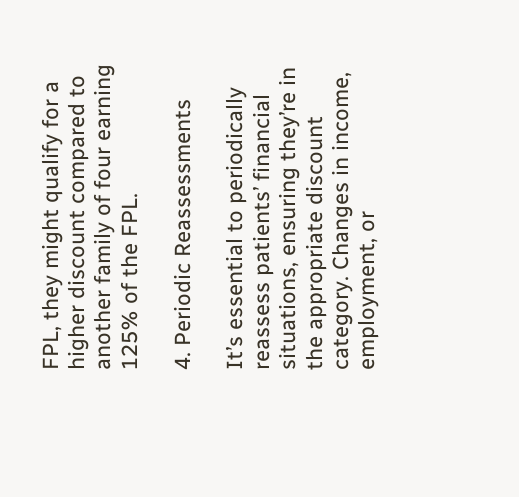FPL, they might qualify for a higher discount compared to another family of four earning 125% of the FPL.

4. Periodic Reassessments

It’s essential to periodically reassess patients’ financial situations, ensuring they’re in the appropriate discount category. Changes in income, employment, or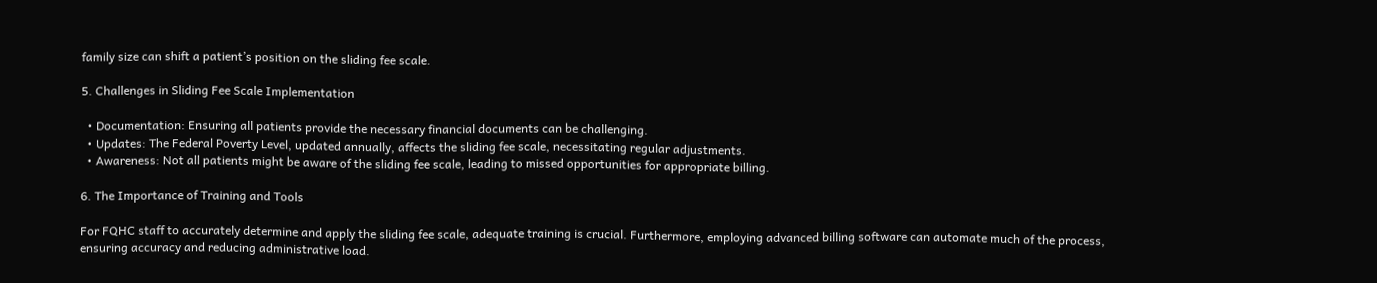family size can shift a patient’s position on the sliding fee scale.

5. Challenges in Sliding Fee Scale Implementation

  • Documentation: Ensuring all patients provide the necessary financial documents can be challenging.
  • Updates: The Federal Poverty Level, updated annually, affects the sliding fee scale, necessitating regular adjustments.
  • Awareness: Not all patients might be aware of the sliding fee scale, leading to missed opportunities for appropriate billing.

6. The Importance of Training and Tools

For FQHC staff to accurately determine and apply the sliding fee scale, adequate training is crucial. Furthermore, employing advanced billing software can automate much of the process, ensuring accuracy and reducing administrative load.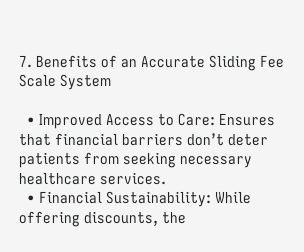7. Benefits of an Accurate Sliding Fee Scale System

  • Improved Access to Care: Ensures that financial barriers don’t deter patients from seeking necessary healthcare services.
  • Financial Sustainability: While offering discounts, the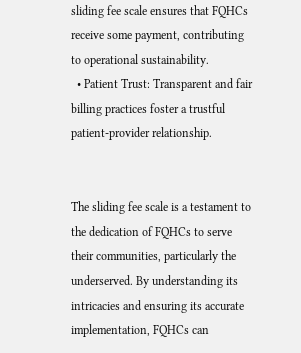sliding fee scale ensures that FQHCs receive some payment, contributing to operational sustainability.
  • Patient Trust: Transparent and fair billing practices foster a trustful patient-provider relationship.


The sliding fee scale is a testament to the dedication of FQHCs to serve their communities, particularly the underserved. By understanding its intricacies and ensuring its accurate implementation, FQHCs can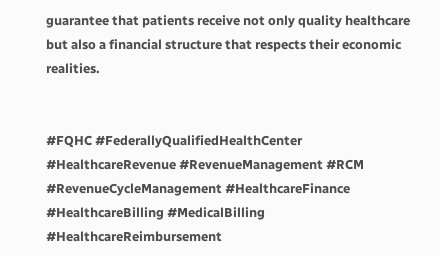guarantee that patients receive not only quality healthcare but also a financial structure that respects their economic realities.


#FQHC #FederallyQualifiedHealthCenter #HealthcareRevenue #RevenueManagement #RCM #RevenueCycleManagement #HealthcareFinance #HealthcareBilling #MedicalBilling #HealthcareReimbursement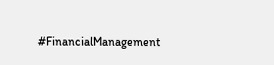#FinancialManagement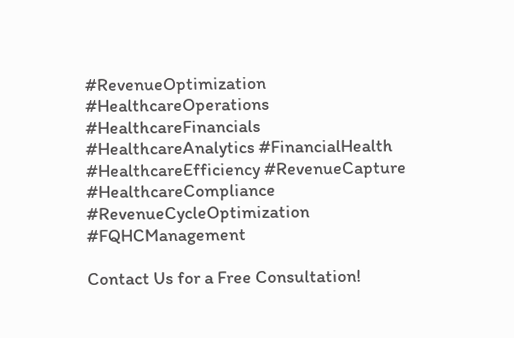#RevenueOptimization #HealthcareOperations #HealthcareFinancials #HealthcareAnalytics #FinancialHealth #HealthcareEfficiency #RevenueCapture #HealthcareCompliance #RevenueCycleOptimization #FQHCManagement

Contact Us for a Free Consultation!